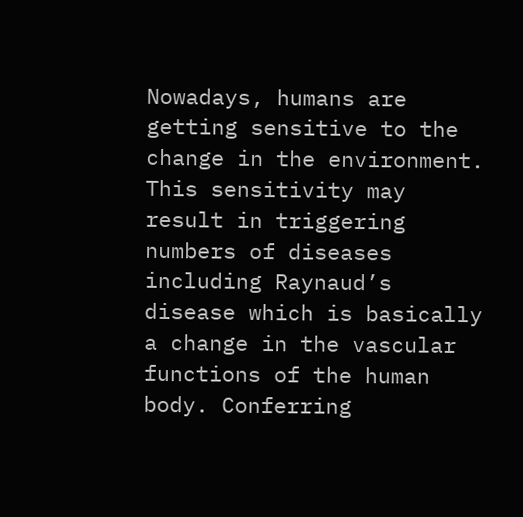Nowadays, humans are getting sensitive to the change in the environment. This sensitivity may result in triggering numbers of diseases including Raynaud’s disease which is basically a change in the vascular functions of the human body. Conferring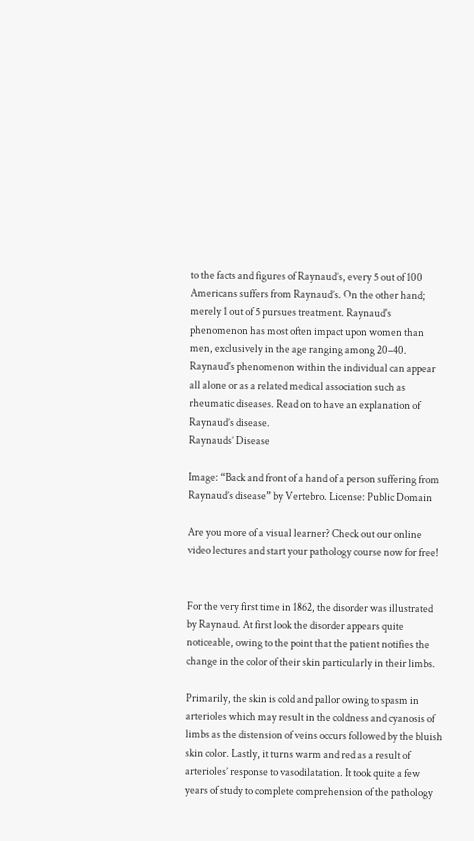to the facts and figures of Raynaud’s, every 5 out of 100 Americans suffers from Raynaud’s. On the other hand; merely 1 out of 5 pursues treatment. Raynaud's phenomenon has most often impact upon women than men, exclusively in the age ranging among 20–40. Raynaud's phenomenon within the individual can appear all alone or as a related medical association such as rheumatic diseases. Read on to have an explanation of Raynaud’s disease.
Raynauds’ Disease

Image: “Back and front of a hand of a person suffering from Raynaud’s disease” by Vertebro. License: Public Domain

Are you more of a visual learner? Check out our online video lectures and start your pathology course now for free!


For the very first time in 1862, the disorder was illustrated by Raynaud. At first look the disorder appears quite noticeable, owing to the point that the patient notifies the change in the color of their skin particularly in their limbs.

Primarily, the skin is cold and pallor owing to spasm in arterioles which may result in the coldness and cyanosis of limbs as the distension of veins occurs followed by the bluish skin color. Lastly, it turns warm and red as a result of arterioles’ response to vasodilatation. It took quite a few years of study to complete comprehension of the pathology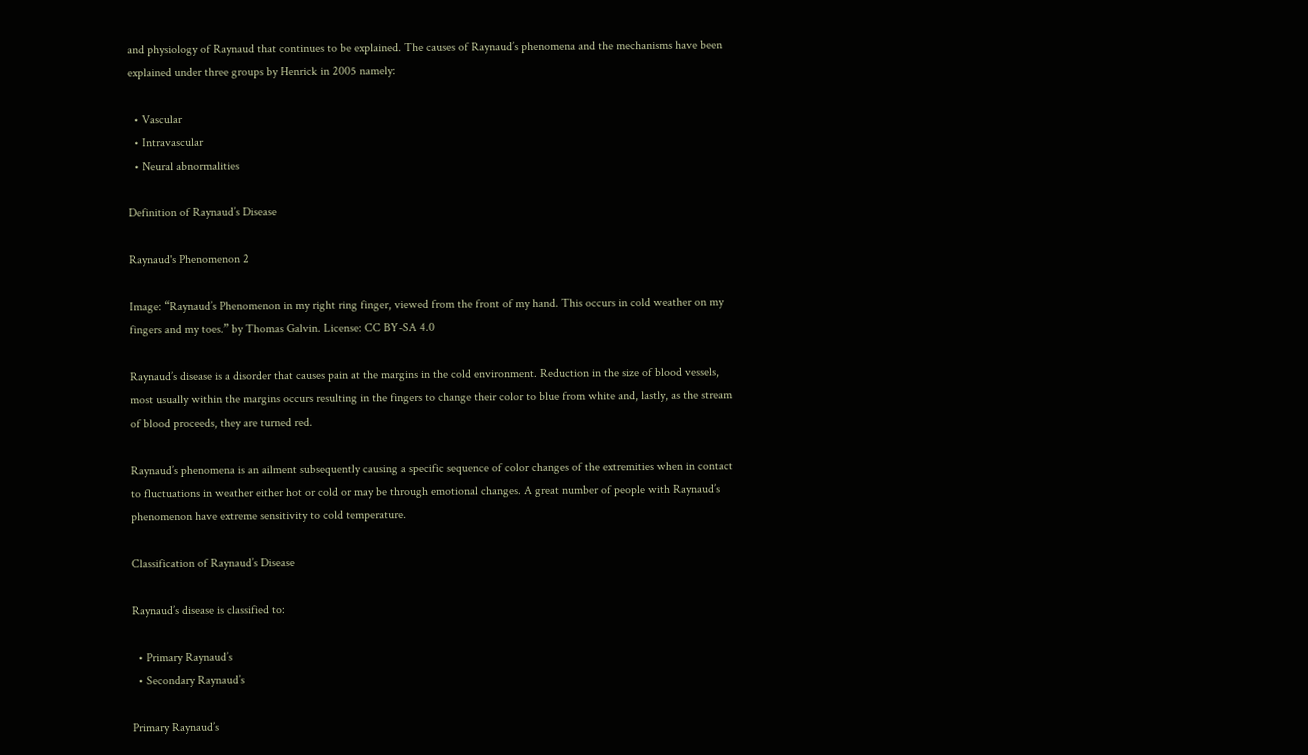and physiology of Raynaud that continues to be explained. The causes of Raynaud’s phenomena and the mechanisms have been explained under three groups by Henrick in 2005 namely:

  • Vascular
  • Intravascular
  • Neural abnormalities

Definition of Raynaud’s Disease

Raynaud's Phenomenon 2

Image: “Raynaud’s Phenomenon in my right ring finger, viewed from the front of my hand. This occurs in cold weather on my fingers and my toes.” by Thomas Galvin. License: CC BY-SA 4.0

Raynaud’s disease is a disorder that causes pain at the margins in the cold environment. Reduction in the size of blood vessels, most usually within the margins occurs resulting in the fingers to change their color to blue from white and, lastly, as the stream of blood proceeds, they are turned red.

Raynaud’s phenomena is an ailment subsequently causing a specific sequence of color changes of the extremities when in contact to fluctuations in weather either hot or cold or may be through emotional changes. A great number of people with Raynaud’s phenomenon have extreme sensitivity to cold temperature.

Classification of Raynaud’s Disease

Raynaud’s disease is classified to:

  • Primary Raynaud’s
  • Secondary Raynaud’s

Primary Raynaud’s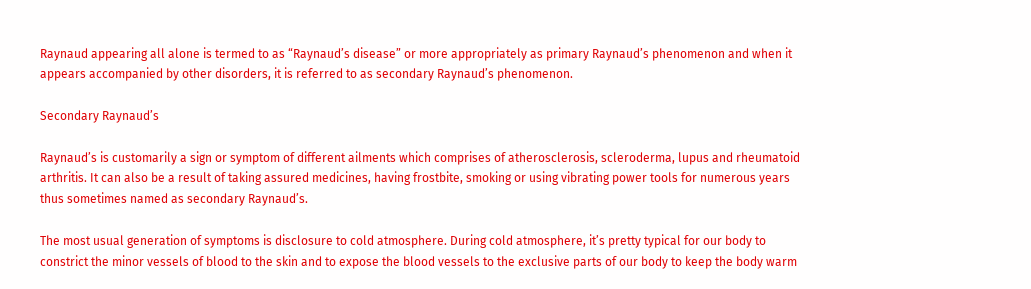Raynaud appearing all alone is termed to as “Raynaud’s disease” or more appropriately as primary Raynaud’s phenomenon and when it appears accompanied by other disorders, it is referred to as secondary Raynaud’s phenomenon.

Secondary Raynaud’s

Raynaud’s is customarily a sign or symptom of different ailments which comprises of atherosclerosis, scleroderma, lupus and rheumatoid arthritis. It can also be a result of taking assured medicines, having frostbite, smoking or using vibrating power tools for numerous years thus sometimes named as secondary Raynaud’s.

The most usual generation of symptoms is disclosure to cold atmosphere. During cold atmosphere, it’s pretty typical for our body to constrict the minor vessels of blood to the skin and to expose the blood vessels to the exclusive parts of our body to keep the body warm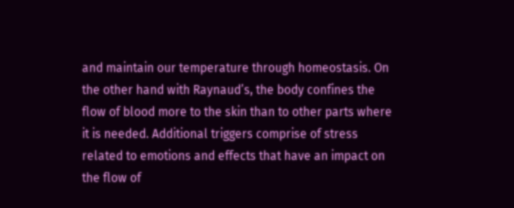and maintain our temperature through homeostasis. On the other hand with Raynaud’s, the body confines the flow of blood more to the skin than to other parts where it is needed. Additional triggers comprise of stress related to emotions and effects that have an impact on the flow of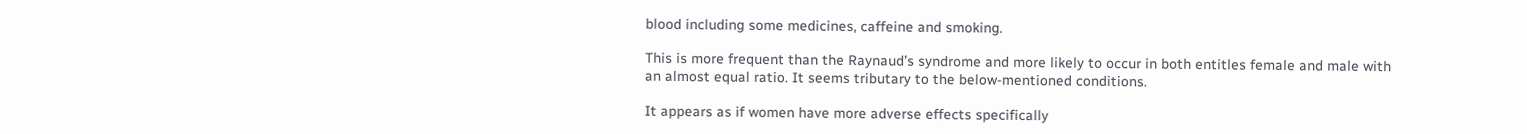blood including some medicines, caffeine and smoking.

This is more frequent than the Raynaud’s syndrome and more likely to occur in both entitles female and male with an almost equal ratio. It seems tributary to the below-mentioned conditions.

It appears as if women have more adverse effects specifically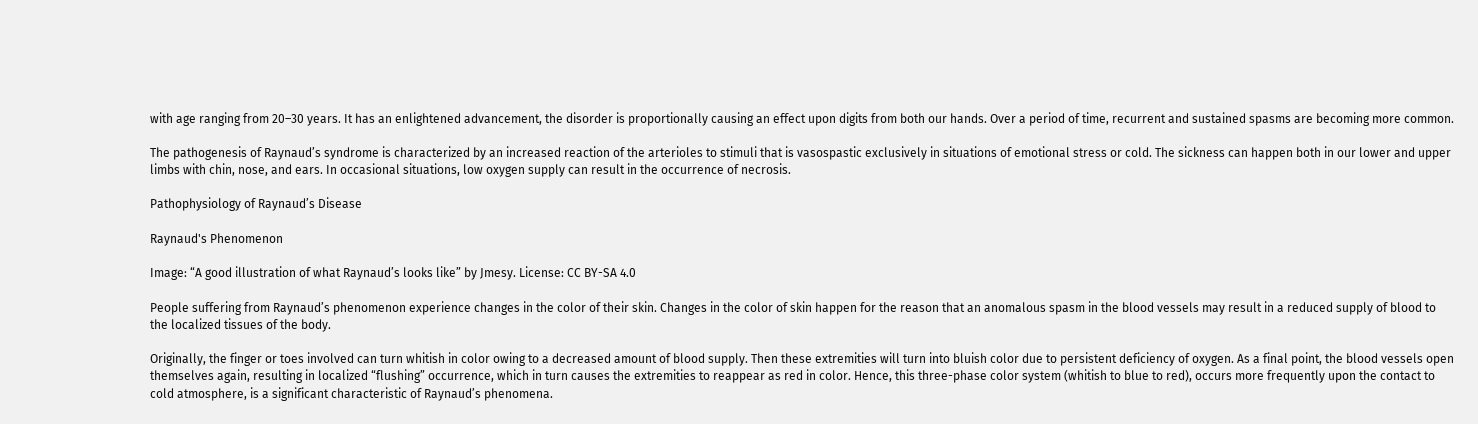with age ranging from 20–30 years. It has an enlightened advancement, the disorder is proportionally causing an effect upon digits from both our hands. Over a period of time, recurrent and sustained spasms are becoming more common.

The pathogenesis of Raynaud’s syndrome is characterized by an increased reaction of the arterioles to stimuli that is vasospastic exclusively in situations of emotional stress or cold. The sickness can happen both in our lower and upper limbs with chin, nose, and ears. In occasional situations, low oxygen supply can result in the occurrence of necrosis.

Pathophysiology of Raynaud’s Disease

Raynaud's Phenomenon

Image: “A good illustration of what Raynaud’s looks like” by Jmesy. License: CC BY-SA 4.0

People suffering from Raynaud’s phenomenon experience changes in the color of their skin. Changes in the color of skin happen for the reason that an anomalous spasm in the blood vessels may result in a reduced supply of blood to the localized tissues of the body.

Originally, the finger or toes involved can turn whitish in color owing to a decreased amount of blood supply. Then these extremities will turn into bluish color due to persistent deficiency of oxygen. As a final point, the blood vessels open themselves again, resulting in localized “flushing” occurrence, which in turn causes the extremities to reappear as red in color. Hence, this three-phase color system (whitish to blue to red), occurs more frequently upon the contact to cold atmosphere, is a significant characteristic of Raynaud’s phenomena.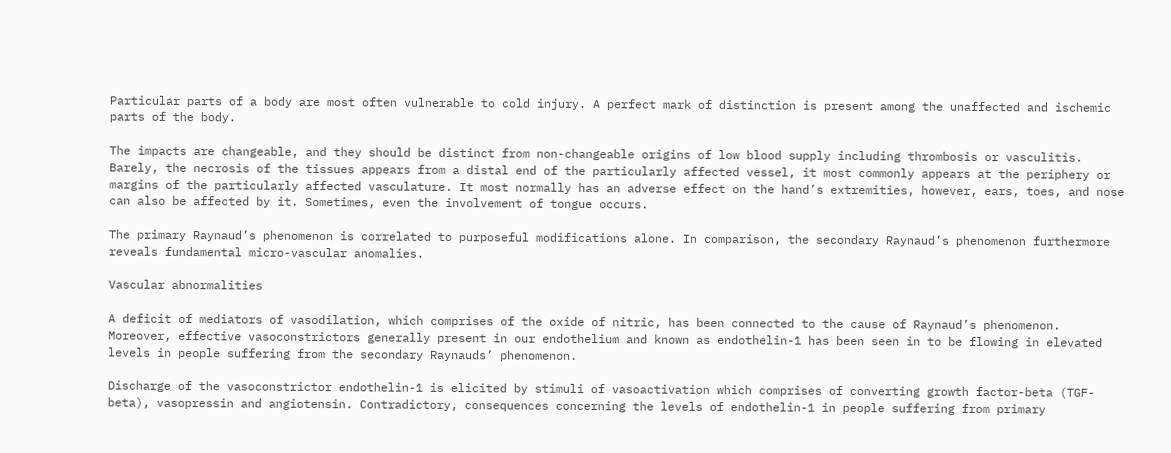Particular parts of a body are most often vulnerable to cold injury. A perfect mark of distinction is present among the unaffected and ischemic parts of the body.

The impacts are changeable, and they should be distinct from non-changeable origins of low blood supply including thrombosis or vasculitis. Barely, the necrosis of the tissues appears from a distal end of the particularly affected vessel, it most commonly appears at the periphery or margins of the particularly affected vasculature. It most normally has an adverse effect on the hand’s extremities, however, ears, toes, and nose can also be affected by it. Sometimes, even the involvement of tongue occurs.

The primary Raynaud’s phenomenon is correlated to purposeful modifications alone. In comparison, the secondary Raynaud’s phenomenon furthermore reveals fundamental micro-vascular anomalies.

Vascular abnormalities

A deficit of mediators of vasodilation, which comprises of the oxide of nitric, has been connected to the cause of Raynaud’s phenomenon. Moreover, effective vasoconstrictors generally present in our endothelium and known as endothelin-1 has been seen in to be flowing in elevated levels in people suffering from the secondary Raynauds’ phenomenon.

Discharge of the vasoconstrictor endothelin-1 is elicited by stimuli of vasoactivation which comprises of converting growth factor-beta (TGF-beta), vasopressin and angiotensin. Contradictory, consequences concerning the levels of endothelin-1 in people suffering from primary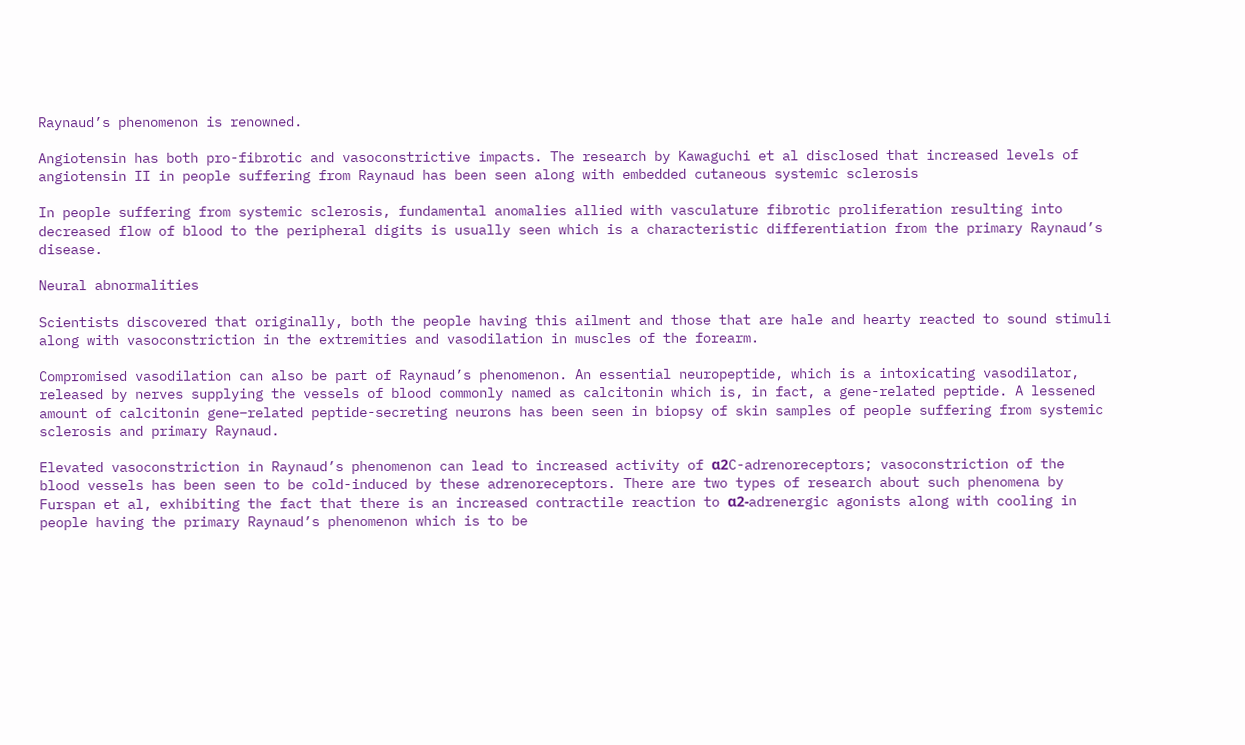Raynaud’s phenomenon is renowned.

Angiotensin has both pro-fibrotic and vasoconstrictive impacts. The research by Kawaguchi et al disclosed that increased levels of angiotensin II in people suffering from Raynaud has been seen along with embedded cutaneous systemic sclerosis

In people suffering from systemic sclerosis, fundamental anomalies allied with vasculature fibrotic proliferation resulting into decreased flow of blood to the peripheral digits is usually seen which is a characteristic differentiation from the primary Raynaud’s disease.

Neural abnormalities

Scientists discovered that originally, both the people having this ailment and those that are hale and hearty reacted to sound stimuli along with vasoconstriction in the extremities and vasodilation in muscles of the forearm.

Compromised vasodilation can also be part of Raynaud’s phenomenon. An essential neuropeptide, which is a intoxicating vasodilator, released by nerves supplying the vessels of blood commonly named as calcitonin which is, in fact, a gene-related peptide. A lessened amount of calcitonin gene–related peptide-secreting neurons has been seen in biopsy of skin samples of people suffering from systemic sclerosis and primary Raynaud.

Elevated vasoconstriction in Raynaud’s phenomenon can lead to increased activity of α2C-adrenoreceptors; vasoconstriction of the blood vessels has been seen to be cold-induced by these adrenoreceptors. There are two types of research about such phenomena by Furspan et al, exhibiting the fact that there is an increased contractile reaction to α2-adrenergic agonists along with cooling in people having the primary Raynaud’s phenomenon which is to be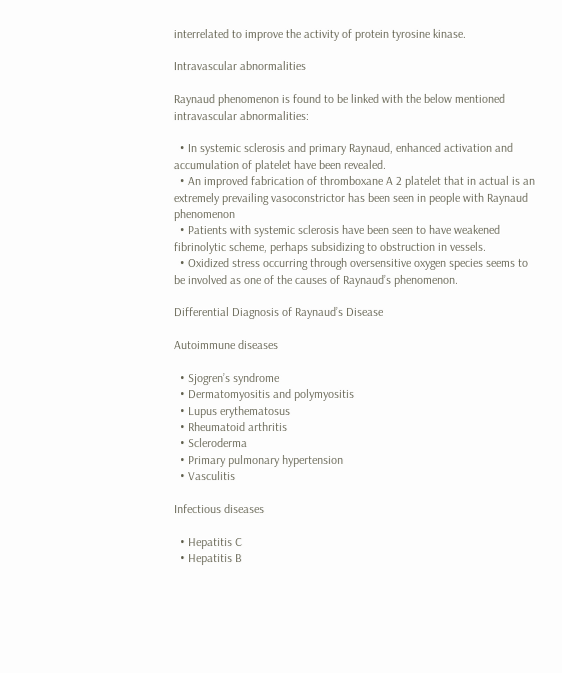interrelated to improve the activity of protein tyrosine kinase.

Intravascular abnormalities

Raynaud phenomenon is found to be linked with the below mentioned intravascular abnormalities:

  • In systemic sclerosis and primary Raynaud, enhanced activation and accumulation of platelet have been revealed.
  • An improved fabrication of thromboxane A 2 platelet that in actual is an extremely prevailing vasoconstrictor has been seen in people with Raynaud phenomenon
  • Patients with systemic sclerosis have been seen to have weakened fibrinolytic scheme, perhaps subsidizing to obstruction in vessels.
  • Oxidized stress occurring through oversensitive oxygen species seems to be involved as one of the causes of Raynaud’s phenomenon.

Differential Diagnosis of Raynaud’s Disease

Autoimmune diseases

  • Sjogren’s syndrome
  • Dermatomyositis and polymyositis
  • Lupus erythematosus
  • Rheumatoid arthritis
  • Scleroderma
  • Primary pulmonary hypertension
  • Vasculitis

Infectious diseases

  • Hepatitis C
  • Hepatitis B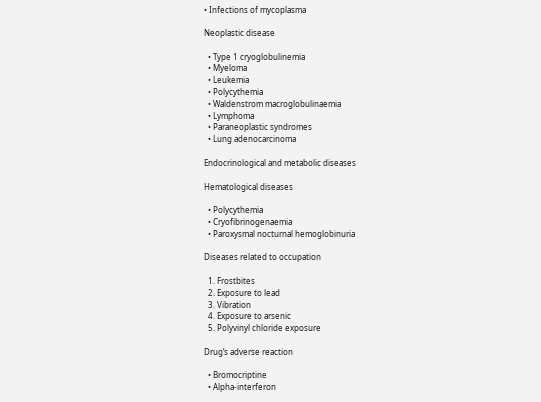• Infections of mycoplasma

Neoplastic disease

  • Type 1 cryoglobulinemia
  • Myeloma
  • Leukemia
  • Polycythemia
  • Waldenstrom macroglobulinaemia
  • Lymphoma
  • Paraneoplastic syndromes
  • Lung adenocarcinoma

Endocrinological and metabolic diseases

Hematological diseases

  • Polycythemia
  • Cryofibrinogenaemia
  • Paroxysmal nocturnal hemoglobinuria

Diseases related to occupation

  1. Frostbites
  2. Exposure to lead
  3. Vibration
  4. Exposure to arsenic
  5. Polyvinyl chloride exposure

Drug’s adverse reaction

  • Bromocriptine
  • Alpha-interferon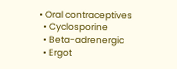• Oral contraceptives
  • Cyclosporine
  • Beta-adrenergic
  • Ergot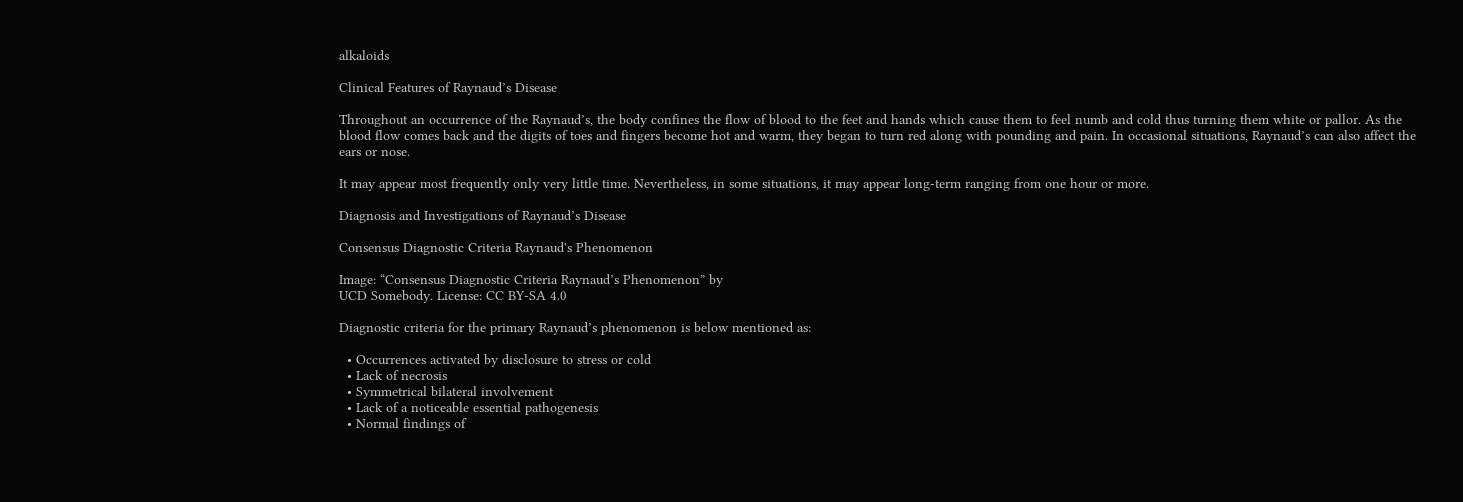alkaloids

Clinical Features of Raynaud’s Disease

Throughout an occurrence of the Raynaud’s, the body confines the flow of blood to the feet and hands which cause them to feel numb and cold thus turning them white or pallor. As the blood flow comes back and the digits of toes and fingers become hot and warm, they began to turn red along with pounding and pain. In occasional situations, Raynaud’s can also affect the ears or nose.

It may appear most frequently only very little time. Nevertheless, in some situations, it may appear long-term ranging from one hour or more.

Diagnosis and Investigations of Raynaud’s Disease

Consensus Diagnostic Criteria Raynaud's Phenomenon

Image: “Consensus Diagnostic Criteria Raynaud’s Phenomenon” by
UCD Somebody. License: CC BY-SA 4.0

Diagnostic criteria for the primary Raynaud’s phenomenon is below mentioned as:

  • Occurrences activated by disclosure to stress or cold
  • Lack of necrosis
  • Symmetrical bilateral involvement
  • Lack of a noticeable essential pathogenesis
  • Normal findings of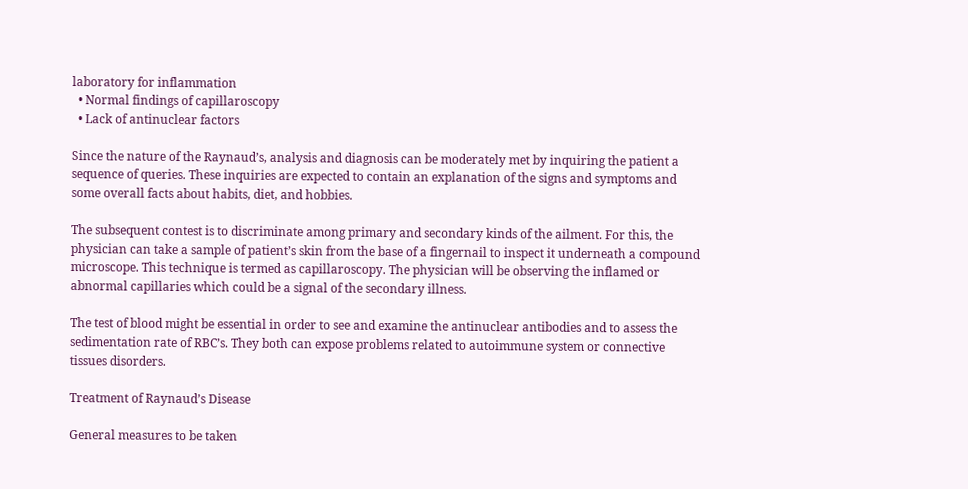laboratory for inflammation
  • Normal findings of capillaroscopy
  • Lack of antinuclear factors

Since the nature of the Raynaud’s, analysis and diagnosis can be moderately met by inquiring the patient a sequence of queries. These inquiries are expected to contain an explanation of the signs and symptoms and some overall facts about habits, diet, and hobbies.

The subsequent contest is to discriminate among primary and secondary kinds of the ailment. For this, the physician can take a sample of patient’s skin from the base of a fingernail to inspect it underneath a compound microscope. This technique is termed as capillaroscopy. The physician will be observing the inflamed or abnormal capillaries which could be a signal of the secondary illness.

The test of blood might be essential in order to see and examine the antinuclear antibodies and to assess the sedimentation rate of RBC’s. They both can expose problems related to autoimmune system or connective tissues disorders.

Treatment of Raynaud’s Disease

General measures to be taken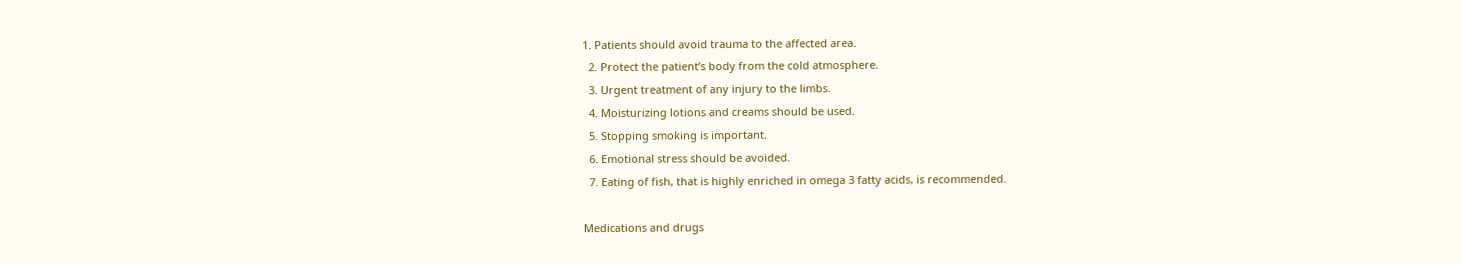1. Patients should avoid trauma to the affected area.
  2. Protect the patient’s body from the cold atmosphere.
  3. Urgent treatment of any injury to the limbs.
  4. Moisturizing lotions and creams should be used.
  5. Stopping smoking is important.
  6. Emotional stress should be avoided.
  7. Eating of fish, that is highly enriched in omega 3 fatty acids, is recommended.

Medications and drugs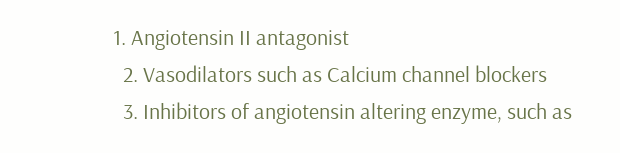1. Angiotensin II antagonist
  2. Vasodilators such as Calcium channel blockers
  3. Inhibitors of angiotensin altering enzyme, such as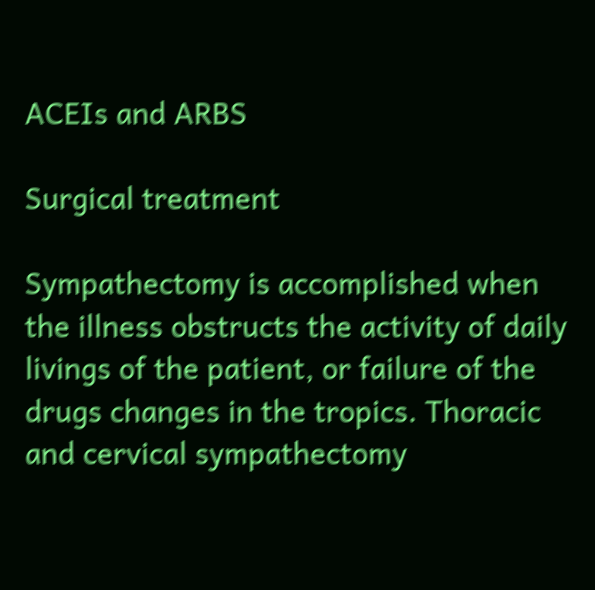ACEIs and ARBS

Surgical treatment

Sympathectomy is accomplished when the illness obstructs the activity of daily livings of the patient, or failure of the drugs changes in the tropics. Thoracic and cervical sympathectomy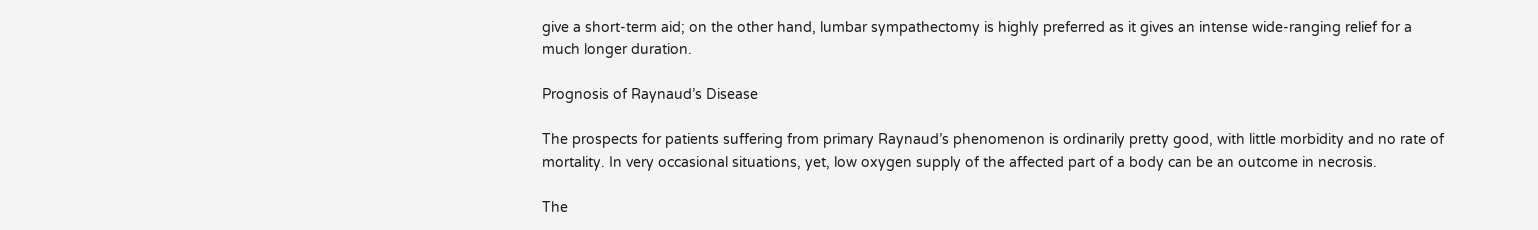give a short-term aid; on the other hand, lumbar sympathectomy is highly preferred as it gives an intense wide-ranging relief for a much longer duration.

Prognosis of Raynaud’s Disease

The prospects for patients suffering from primary Raynaud’s phenomenon is ordinarily pretty good, with little morbidity and no rate of mortality. In very occasional situations, yet, low oxygen supply of the affected part of a body can be an outcome in necrosis.

The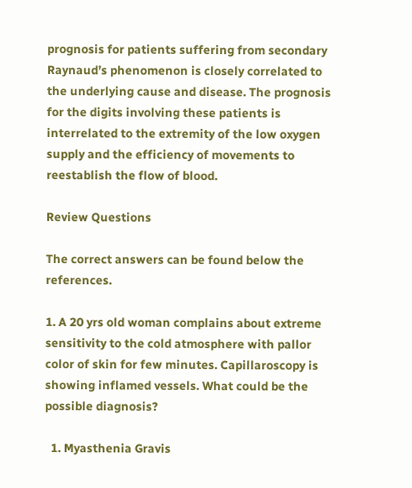prognosis for patients suffering from secondary Raynaud’s phenomenon is closely correlated to the underlying cause and disease. The prognosis for the digits involving these patients is interrelated to the extremity of the low oxygen supply and the efficiency of movements to reestablish the flow of blood.

Review Questions

The correct answers can be found below the references.

1. A 20 yrs old woman complains about extreme sensitivity to the cold atmosphere with pallor color of skin for few minutes. Capillaroscopy is showing inflamed vessels. What could be the possible diagnosis?

  1. Myasthenia Gravis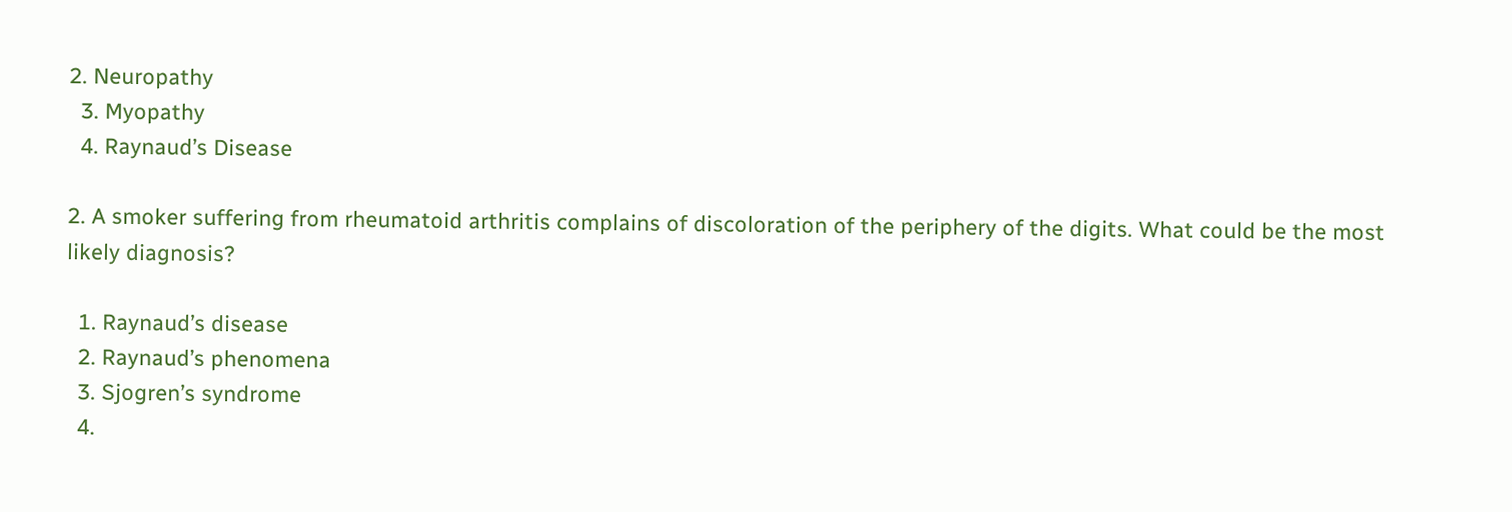2. Neuropathy
  3. Myopathy
  4. Raynaud’s Disease

2. A smoker suffering from rheumatoid arthritis complains of discoloration of the periphery of the digits. What could be the most likely diagnosis?

  1. Raynaud’s disease
  2. Raynaud’s phenomena
  3. Sjogren’s syndrome
  4.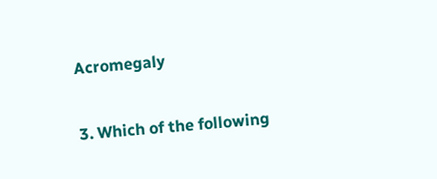Acromegaly

3. Which of the following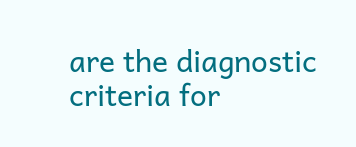are the diagnostic criteria for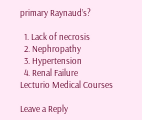primary Raynaud’s?

  1. Lack of necrosis
  2. Nephropathy
  3. Hypertension
  4. Renal Failure
Lecturio Medical Courses

Leave a Reply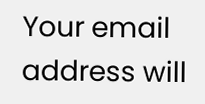Your email address will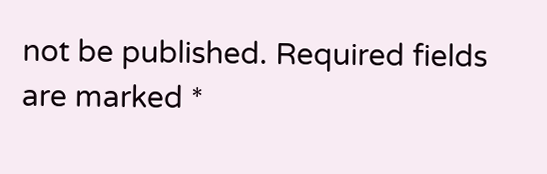not be published. Required fields are marked *